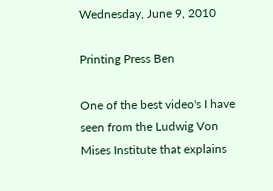Wednesday, June 9, 2010

Printing Press Ben

One of the best video's I have seen from the Ludwig Von Mises Institute that explains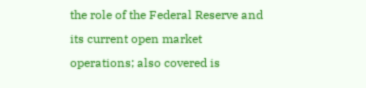the role of the Federal Reserve and its current open market operations; also covered is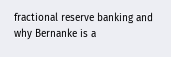fractional reserve banking and why Bernanke is a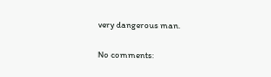very dangerous man.

No comments: